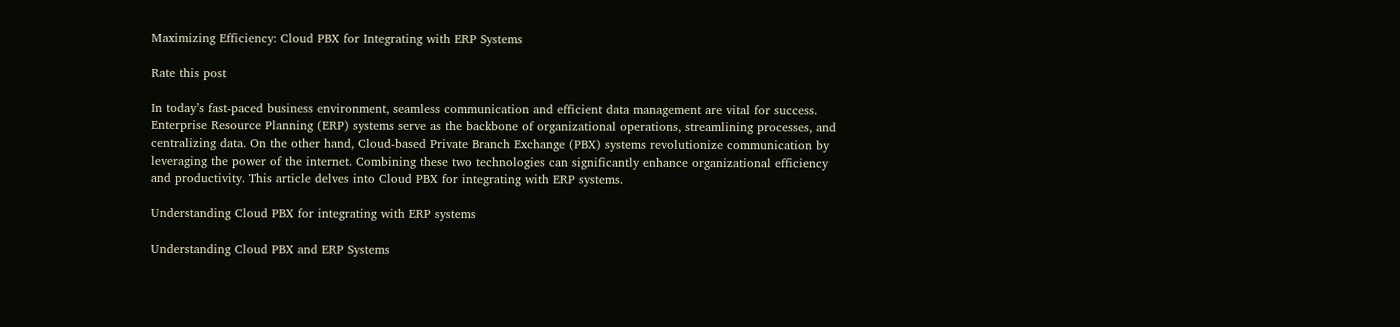Maximizing Efficiency: Cloud PBX for Integrating with ERP Systems

Rate this post

In today’s fast-paced business environment, seamless communication and efficient data management are vital for success. Enterprise Resource Planning (ERP) systems serve as the backbone of organizational operations, streamlining processes, and centralizing data. On the other hand, Cloud-based Private Branch Exchange (PBX) systems revolutionize communication by leveraging the power of the internet. Combining these two technologies can significantly enhance organizational efficiency and productivity. This article delves into Cloud PBX for integrating with ERP systems.

Understanding Cloud PBX for integrating with ERP systems

Understanding Cloud PBX and ERP Systems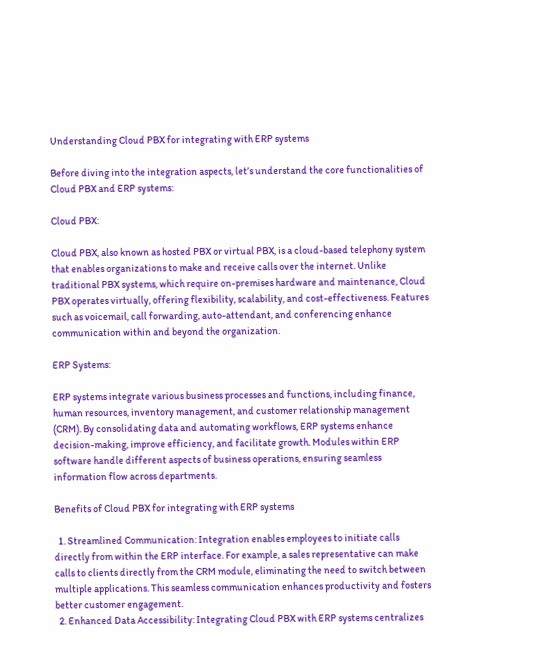Understanding Cloud PBX for integrating with ERP systems

Before diving into the integration aspects, let’s understand the core functionalities of Cloud PBX and ERP systems:

Cloud PBX:

Cloud PBX, also known as hosted PBX or virtual PBX, is a cloud-based telephony system that enables organizations to make and receive calls over the internet. Unlike traditional PBX systems, which require on-premises hardware and maintenance, Cloud PBX operates virtually, offering flexibility, scalability, and cost-effectiveness. Features such as voicemail, call forwarding, auto-attendant, and conferencing enhance communication within and beyond the organization.

ERP Systems:

ERP systems integrate various business processes and functions, including finance, human resources, inventory management, and customer relationship management (CRM). By consolidating data and automating workflows, ERP systems enhance decision-making, improve efficiency, and facilitate growth. Modules within ERP software handle different aspects of business operations, ensuring seamless information flow across departments.

Benefits of Cloud PBX for integrating with ERP systems

  1. Streamlined Communication: Integration enables employees to initiate calls directly from within the ERP interface. For example, a sales representative can make calls to clients directly from the CRM module, eliminating the need to switch between multiple applications. This seamless communication enhances productivity and fosters better customer engagement.
  2. Enhanced Data Accessibility: Integrating Cloud PBX with ERP systems centralizes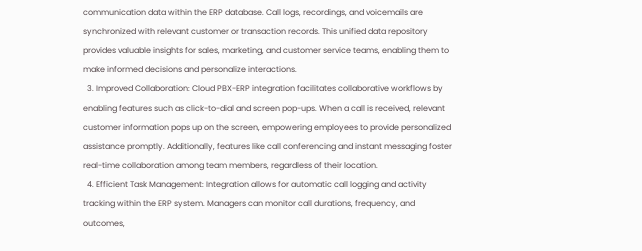communication data within the ERP database. Call logs, recordings, and voicemails are synchronized with relevant customer or transaction records. This unified data repository provides valuable insights for sales, marketing, and customer service teams, enabling them to make informed decisions and personalize interactions.
  3. Improved Collaboration: Cloud PBX-ERP integration facilitates collaborative workflows by enabling features such as click-to-dial and screen pop-ups. When a call is received, relevant customer information pops up on the screen, empowering employees to provide personalized assistance promptly. Additionally, features like call conferencing and instant messaging foster real-time collaboration among team members, regardless of their location.
  4. Efficient Task Management: Integration allows for automatic call logging and activity tracking within the ERP system. Managers can monitor call durations, frequency, and outcomes,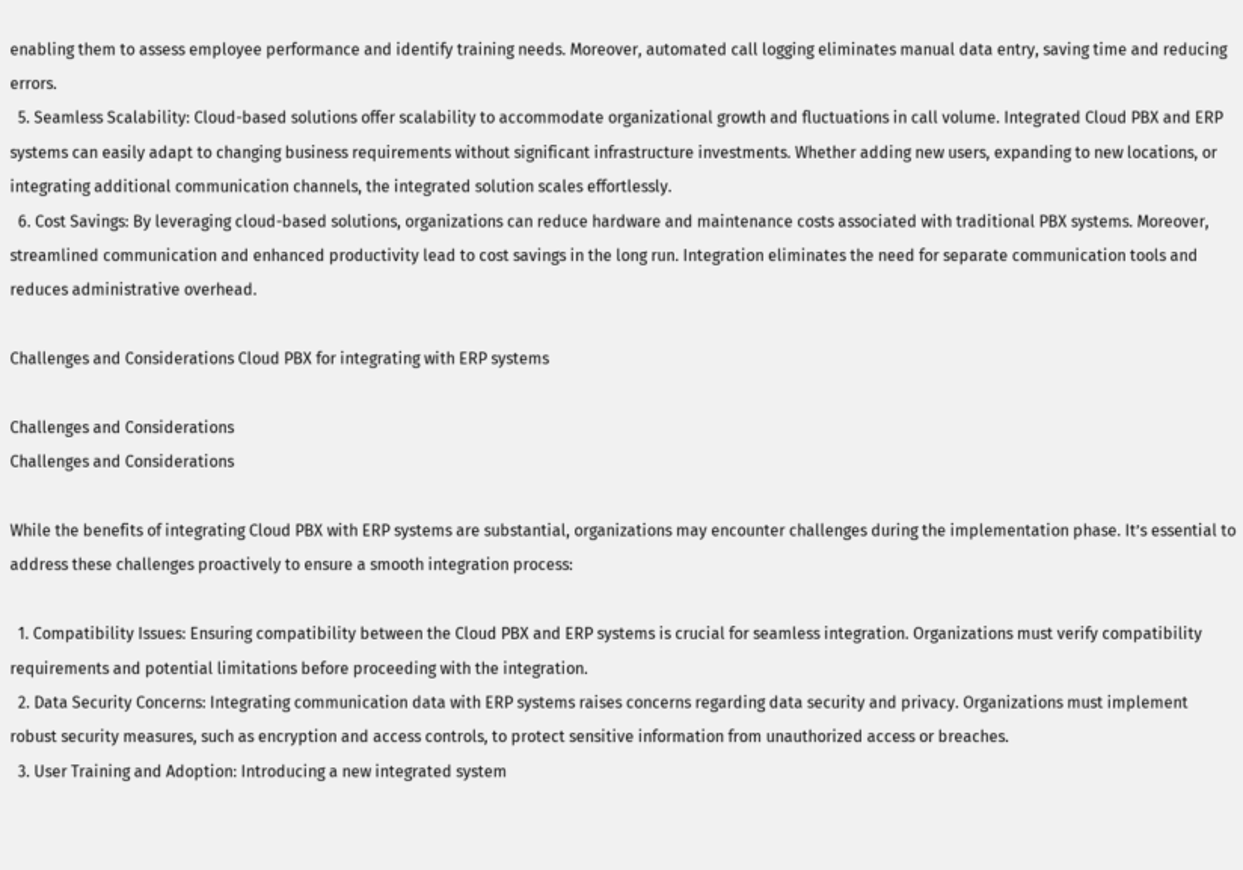enabling them to assess employee performance and identify training needs. Moreover, automated call logging eliminates manual data entry, saving time and reducing errors.
  5. Seamless Scalability: Cloud-based solutions offer scalability to accommodate organizational growth and fluctuations in call volume. Integrated Cloud PBX and ERP systems can easily adapt to changing business requirements without significant infrastructure investments. Whether adding new users, expanding to new locations, or integrating additional communication channels, the integrated solution scales effortlessly.
  6. Cost Savings: By leveraging cloud-based solutions, organizations can reduce hardware and maintenance costs associated with traditional PBX systems. Moreover, streamlined communication and enhanced productivity lead to cost savings in the long run. Integration eliminates the need for separate communication tools and reduces administrative overhead.

Challenges and Considerations Cloud PBX for integrating with ERP systems

Challenges and Considerations
Challenges and Considerations

While the benefits of integrating Cloud PBX with ERP systems are substantial, organizations may encounter challenges during the implementation phase. It’s essential to address these challenges proactively to ensure a smooth integration process:

  1. Compatibility Issues: Ensuring compatibility between the Cloud PBX and ERP systems is crucial for seamless integration. Organizations must verify compatibility requirements and potential limitations before proceeding with the integration.
  2. Data Security Concerns: Integrating communication data with ERP systems raises concerns regarding data security and privacy. Organizations must implement robust security measures, such as encryption and access controls, to protect sensitive information from unauthorized access or breaches.
  3. User Training and Adoption: Introducing a new integrated system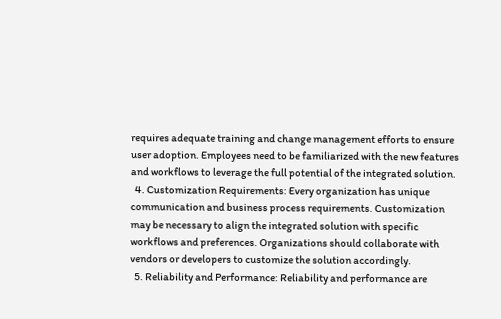requires adequate training and change management efforts to ensure user adoption. Employees need to be familiarized with the new features and workflows to leverage the full potential of the integrated solution.
  4. Customization Requirements: Every organization has unique communication and business process requirements. Customization may be necessary to align the integrated solution with specific workflows and preferences. Organizations should collaborate with vendors or developers to customize the solution accordingly.
  5. Reliability and Performance: Reliability and performance are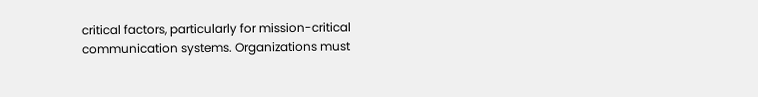critical factors, particularly for mission-critical communication systems. Organizations must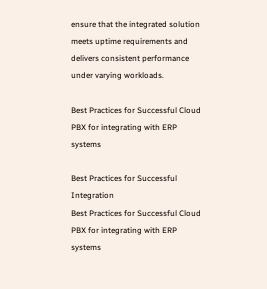ensure that the integrated solution meets uptime requirements and delivers consistent performance under varying workloads.

Best Practices for Successful Cloud PBX for integrating with ERP systems

Best Practices for Successful Integration
Best Practices for Successful Cloud PBX for integrating with ERP systems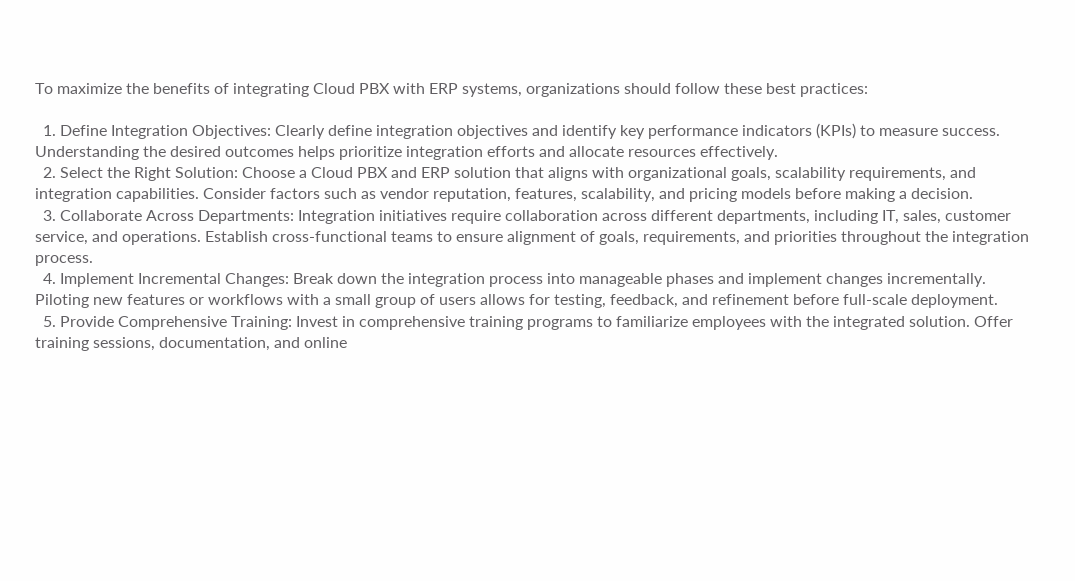To maximize the benefits of integrating Cloud PBX with ERP systems, organizations should follow these best practices:

  1. Define Integration Objectives: Clearly define integration objectives and identify key performance indicators (KPIs) to measure success. Understanding the desired outcomes helps prioritize integration efforts and allocate resources effectively.
  2. Select the Right Solution: Choose a Cloud PBX and ERP solution that aligns with organizational goals, scalability requirements, and integration capabilities. Consider factors such as vendor reputation, features, scalability, and pricing models before making a decision.
  3. Collaborate Across Departments: Integration initiatives require collaboration across different departments, including IT, sales, customer service, and operations. Establish cross-functional teams to ensure alignment of goals, requirements, and priorities throughout the integration process.
  4. Implement Incremental Changes: Break down the integration process into manageable phases and implement changes incrementally. Piloting new features or workflows with a small group of users allows for testing, feedback, and refinement before full-scale deployment.
  5. Provide Comprehensive Training: Invest in comprehensive training programs to familiarize employees with the integrated solution. Offer training sessions, documentation, and online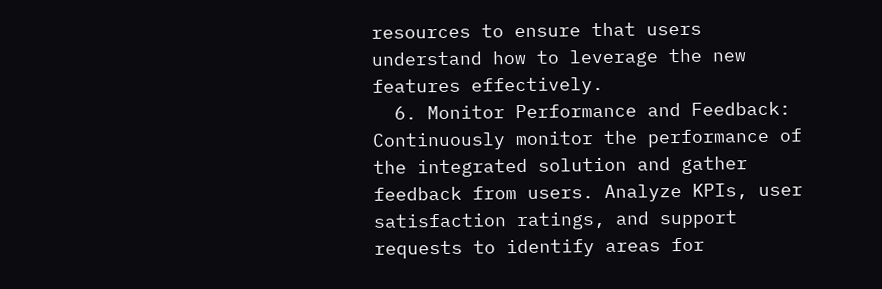resources to ensure that users understand how to leverage the new features effectively.
  6. Monitor Performance and Feedback: Continuously monitor the performance of the integrated solution and gather feedback from users. Analyze KPIs, user satisfaction ratings, and support requests to identify areas for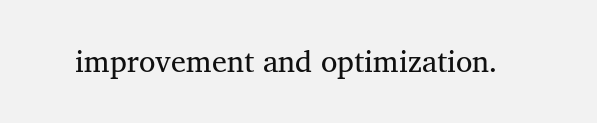improvement and optimization.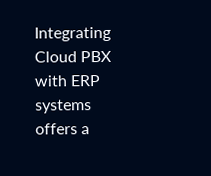Integrating Cloud PBX with ERP systems offers a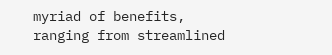myriad of benefits, ranging from streamlined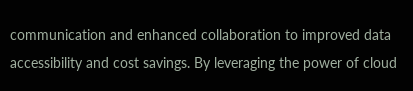communication and enhanced collaboration to improved data accessibility and cost savings. By leveraging the power of cloud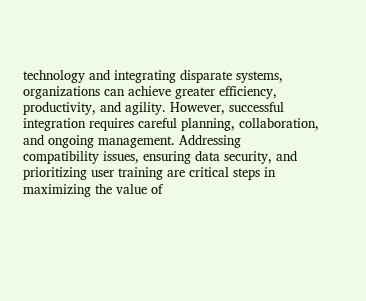technology and integrating disparate systems, organizations can achieve greater efficiency, productivity, and agility. However, successful integration requires careful planning, collaboration, and ongoing management. Addressing compatibility issues, ensuring data security, and prioritizing user training are critical steps in maximizing the value of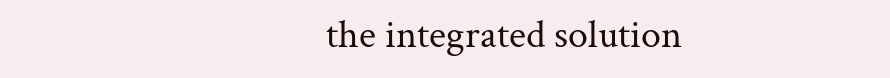the integrated solution